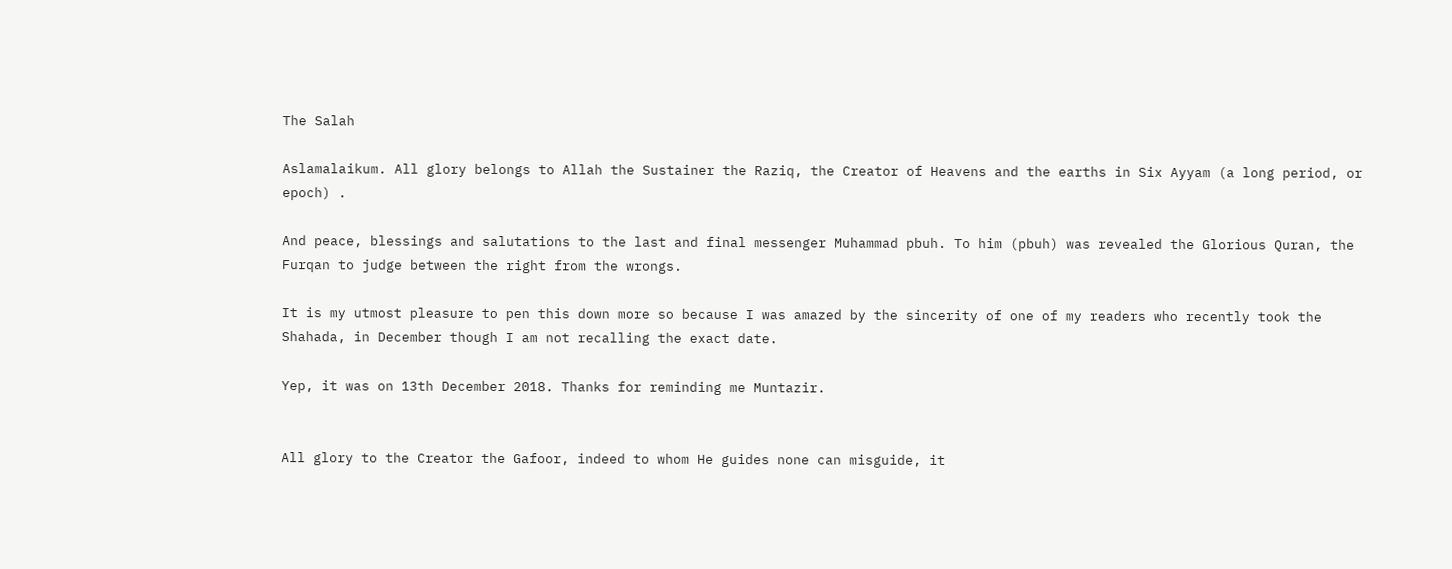The Salah

Aslamalaikum. All glory belongs to Allah the Sustainer the Raziq, the Creator of Heavens and the earths in Six Ayyam (a long period, or epoch) .

And peace, blessings and salutations to the last and final messenger Muhammad pbuh. To him (pbuh) was revealed the Glorious Quran, the Furqan to judge between the right from the wrongs.

It is my utmost pleasure to pen this down more so because I was amazed by the sincerity of one of my readers who recently took the Shahada, in December though I am not recalling the exact date.

Yep, it was on 13th December 2018. Thanks for reminding me Muntazir.


All glory to the Creator the Gafoor, indeed to whom He guides none can misguide, it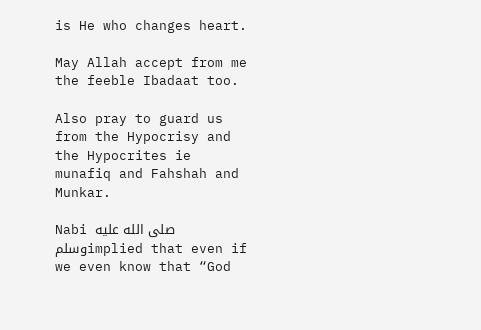is He who changes heart.

May Allah accept from me the feeble Ibadaat too.

Also pray to guard us from the Hypocrisy and the Hypocrites ie munafiq and Fahshah and Munkar.

Nabi صلى الله عليه وسلمimplied that even if we even know that “God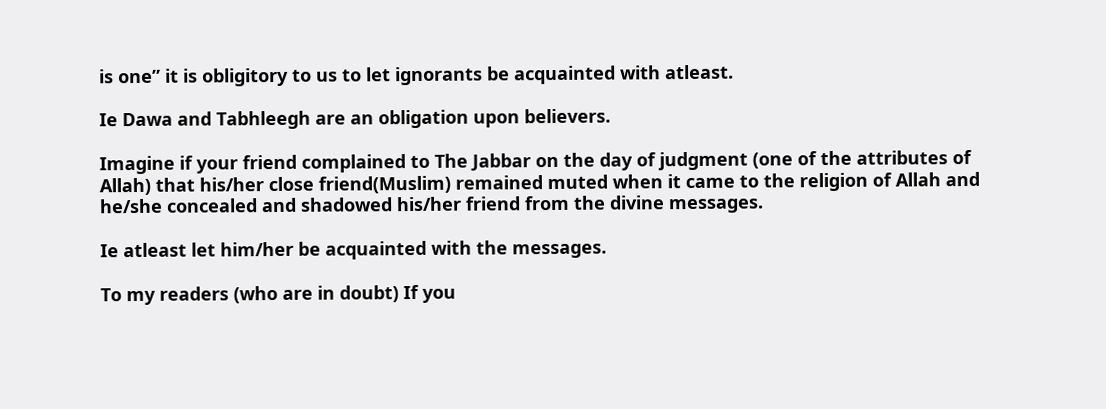is one” it is obligitory to us to let ignorants be acquainted with atleast.

Ie Dawa and Tabhleegh are an obligation upon believers.

Imagine if your friend complained to The Jabbar on the day of judgment (one of the attributes of Allah) that his/her close friend(Muslim) remained muted when it came to the religion of Allah and he/she concealed and shadowed his/her friend from the divine messages.

Ie atleast let him/her be acquainted with the messages.

To my readers (who are in doubt) If you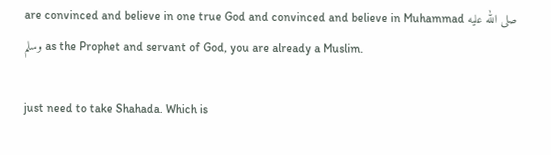are convinced and believe in one true God and convinced and believe in Muhammad صلى الله عليه وسلم as the Prophet and servant of God, you are already a Muslim.

just need to take Shahada. Which is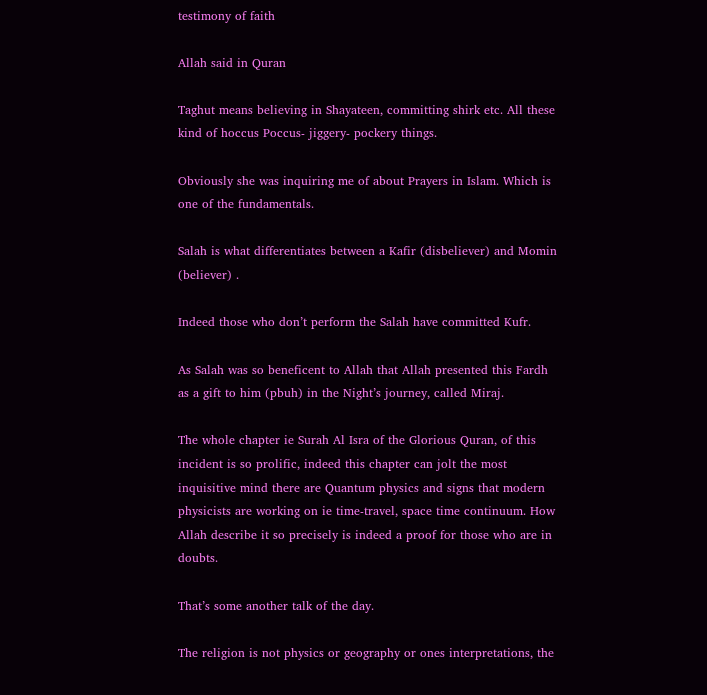testimony of faith

Allah said in Quran

Taghut means believing in Shayateen, committing shirk etc. All these kind of hoccus Poccus- jiggery- pockery things.

Obviously she was inquiring me of about Prayers in Islam. Which is one of the fundamentals.

Salah is what differentiates between a Kafir (disbeliever) and Momin (believer) .

Indeed those who don’t perform the Salah have committed Kufr.

As Salah was so beneficent to Allah that Allah presented this Fardh as a gift to him (pbuh) in the Night’s journey, called Miraj.

The whole chapter ie Surah Al Isra of the Glorious Quran, of this incident is so prolific, indeed this chapter can jolt the most inquisitive mind there are Quantum physics and signs that modern physicists are working on ie time-travel, space time continuum. How Allah describe it so precisely is indeed a proof for those who are in doubts.

That’s some another talk of the day.

The religion is not physics or geography or ones interpretations, the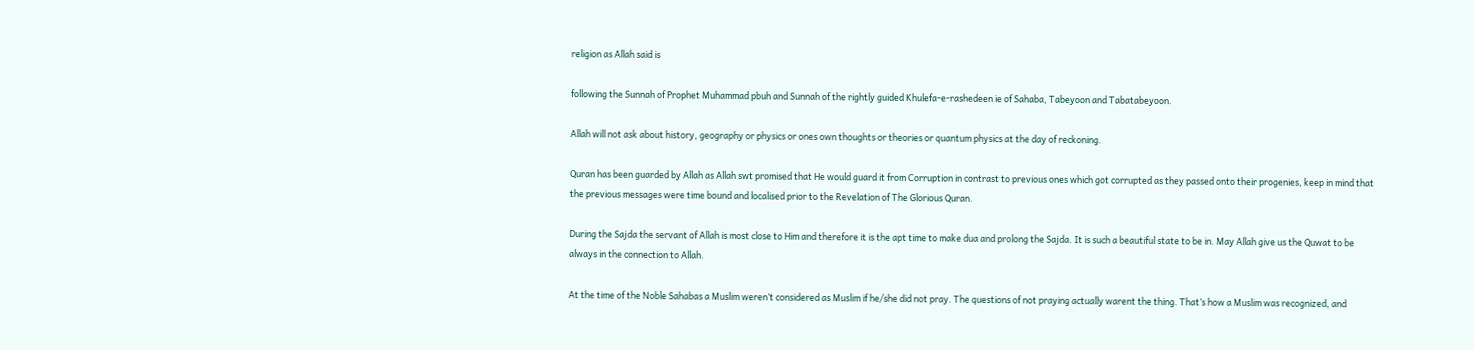religion as Allah said is

following the Sunnah of Prophet Muhammad pbuh and Sunnah of the rightly guided Khulefa-e-rashedeen ie of Sahaba, Tabeyoon and Tabatabeyoon.

Allah will not ask about history, geography or physics or ones own thoughts or theories or quantum physics at the day of reckoning.

Quran has been guarded by Allah as Allah swt promised that He would guard it from Corruption in contrast to previous ones which got corrupted as they passed onto their progenies, keep in mind that the previous messages were time bound and localised prior to the Revelation of The Glorious Quran.

During the Sajda the servant of Allah is most close to Him and therefore it is the apt time to make dua and prolong the Sajda. It is such a beautiful state to be in. May Allah give us the Quwat to be always in the connection to Allah.

At the time of the Noble Sahabas a Muslim weren’t considered as Muslim if he/she did not pray. The questions of not praying actually warent the thing. That’s how a Muslim was recognized, and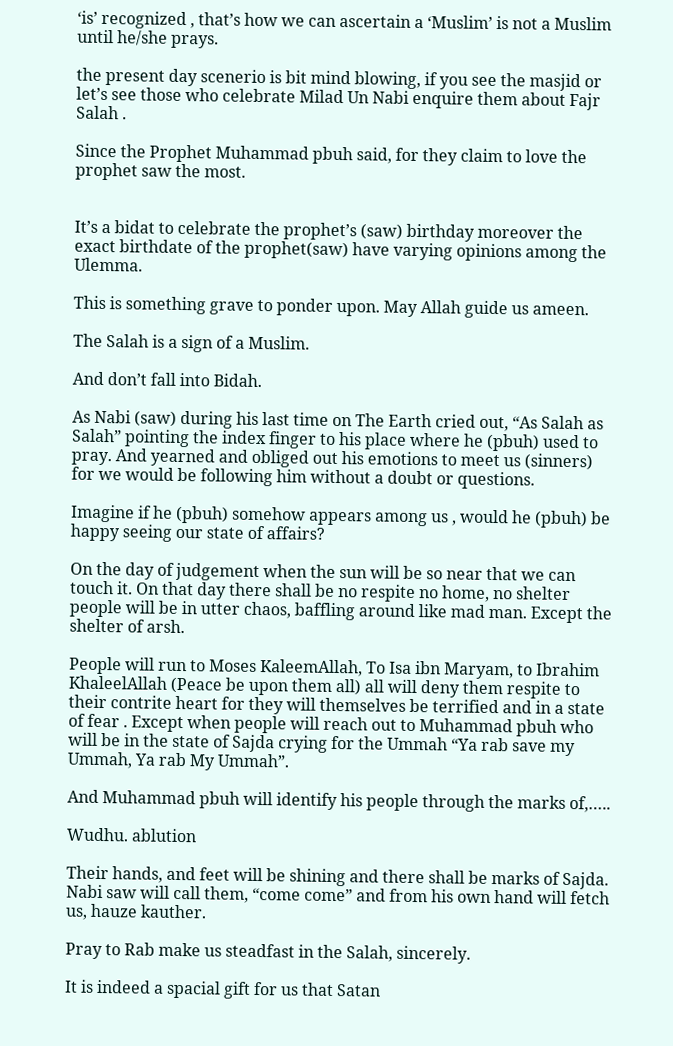‘is’ recognized , that’s how we can ascertain a ‘Muslim’ is not a Muslim until he/she prays.

the present day scenerio is bit mind blowing, if you see the masjid or let’s see those who celebrate Milad Un Nabi enquire them about Fajr Salah .

Since the Prophet Muhammad pbuh said, for they claim to love the prophet saw the most.


It’s a bidat to celebrate the prophet’s (saw) birthday moreover the exact birthdate of the prophet(saw) have varying opinions among the Ulemma.

This is something grave to ponder upon. May Allah guide us ameen.

The Salah is a sign of a Muslim.

And don’t fall into Bidah.

As Nabi (saw) during his last time on The Earth cried out, “As Salah as Salah” pointing the index finger to his place where he (pbuh) used to pray. And yearned and obliged out his emotions to meet us (sinners) for we would be following him without a doubt or questions.

Imagine if he (pbuh) somehow appears among us , would he (pbuh) be happy seeing our state of affairs?

On the day of judgement when the sun will be so near that we can touch it. On that day there shall be no respite no home, no shelter people will be in utter chaos, baffling around like mad man. Except the shelter of arsh.

People will run to Moses KaleemAllah, To Isa ibn Maryam, to Ibrahim KhaleelAllah (Peace be upon them all) all will deny them respite to their contrite heart for they will themselves be terrified and in a state of fear . Except when people will reach out to Muhammad pbuh who will be in the state of Sajda crying for the Ummah “Ya rab save my Ummah, Ya rab My Ummah”.

And Muhammad pbuh will identify his people through the marks of,…..

Wudhu. ablution

Their hands, and feet will be shining and there shall be marks of Sajda. Nabi saw will call them, “come come” and from his own hand will fetch us, hauze kauther.

Pray to Rab make us steadfast in the Salah, sincerely.

It is indeed a spacial gift for us that Satan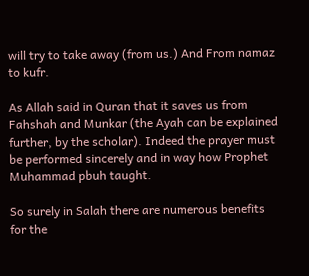will try to take away (from us.) And From namaz to kufr.

As Allah said in Quran that it saves us from Fahshah and Munkar (the Ayah can be explained further, by the scholar). Indeed the prayer must be performed sincerely and in way how Prophet Muhammad pbuh taught.

So surely in Salah there are numerous benefits for the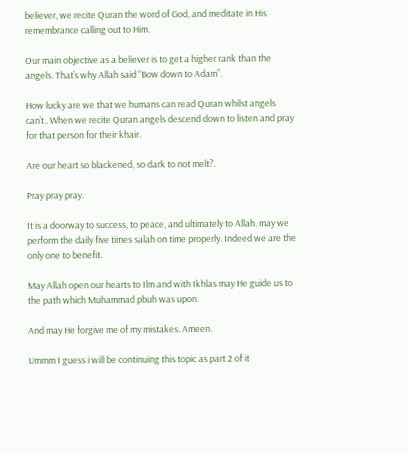believer, we recite Quran the word of God, and meditate in His remembrance calling out to Him.

Our main objective as a believer is to get a higher rank than the angels. That’s why Allah said “Bow down to Adam”.

How lucky are we that we humans can read Quran whilst angels can’t.. When we recite Quran angels descend down to listen and pray for that person for their khair.

Are our heart so blackened, so dark to not melt?.

Pray pray pray.

It is a doorway to success, to peace, and ultimately to Allah. may we perform the daily five times salah on time properly. Indeed we are the only one to benefit.

May Allah open our hearts to Ilm and with Ikhlas may He guide us to the path which Muhammad pbuh was upon.

And may He forgive me of my mistakes. Ameen.

Ummm I guess i will be continuing this topic as part 2 of it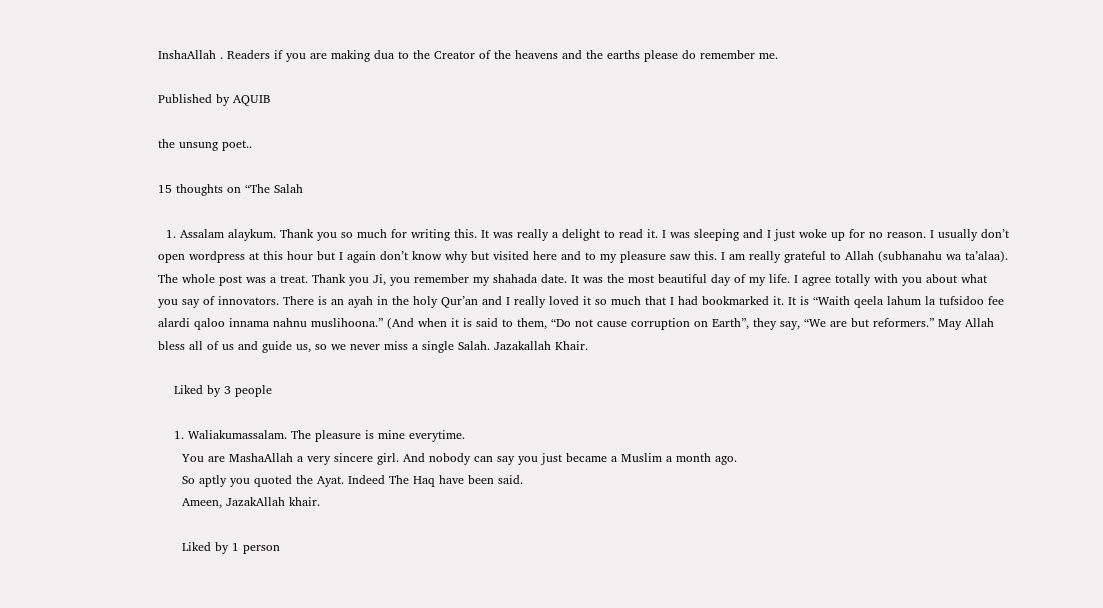InshaAllah . Readers if you are making dua to the Creator of the heavens and the earths please do remember me.

Published by AQUIB

the unsung poet..

15 thoughts on “The Salah

  1. Assalam alaykum. Thank you so much for writing this. It was really a delight to read it. I was sleeping and I just woke up for no reason. I usually don’t open wordpress at this hour but I again don’t know why but visited here and to my pleasure saw this. I am really grateful to Allah (subhanahu wa ta’alaa). The whole post was a treat. Thank you Ji, you remember my shahada date. It was the most beautiful day of my life. I agree totally with you about what you say of innovators. There is an ayah in the holy Qur’an and I really loved it so much that I had bookmarked it. It is “Waith qeela lahum la tufsidoo fee alardi qaloo innama nahnu muslihoona.” (And when it is said to them, “Do not cause corruption on Earth”, they say, “We are but reformers.” May Allah bless all of us and guide us, so we never miss a single Salah. Jazakallah Khair.

    Liked by 3 people

    1. Waliakumassalam. The pleasure is mine everytime.
      You are MashaAllah a very sincere girl. And nobody can say you just became a Muslim a month ago.
      So aptly you quoted the Ayat. Indeed The Haq have been said.
      Ameen, JazakAllah khair.

      Liked by 1 person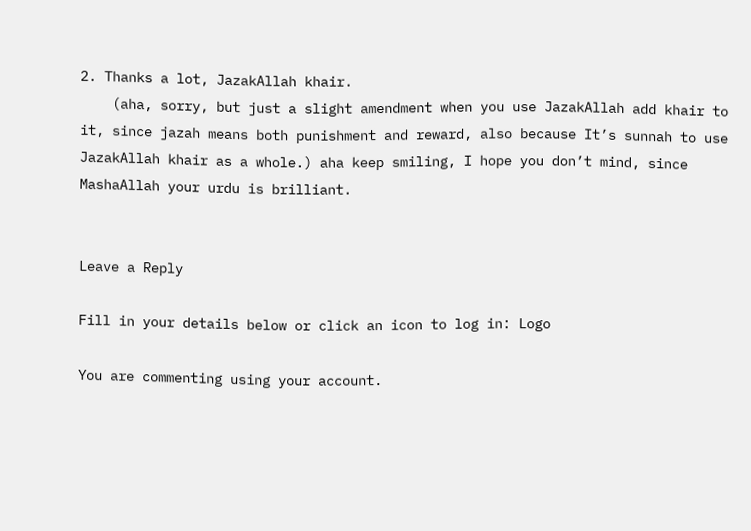2. Thanks a lot, JazakAllah khair.
    (aha, sorry, but just a slight amendment when you use JazakAllah add khair to it, since jazah means both punishment and reward, also because It’s sunnah to use JazakAllah khair as a whole.) aha keep smiling, I hope you don’t mind, since MashaAllah your urdu is brilliant.


Leave a Reply

Fill in your details below or click an icon to log in: Logo

You are commenting using your account.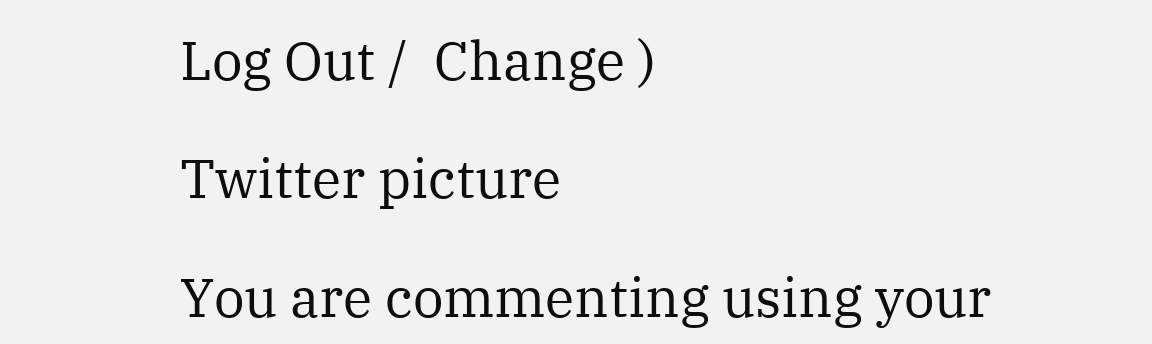Log Out /  Change )

Twitter picture

You are commenting using your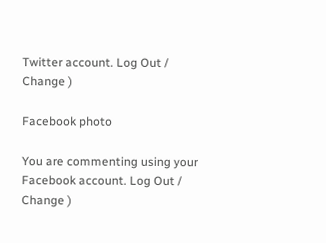Twitter account. Log Out /  Change )

Facebook photo

You are commenting using your Facebook account. Log Out /  Change )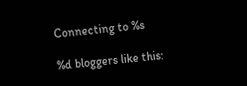Connecting to %s

%d bloggers like this: